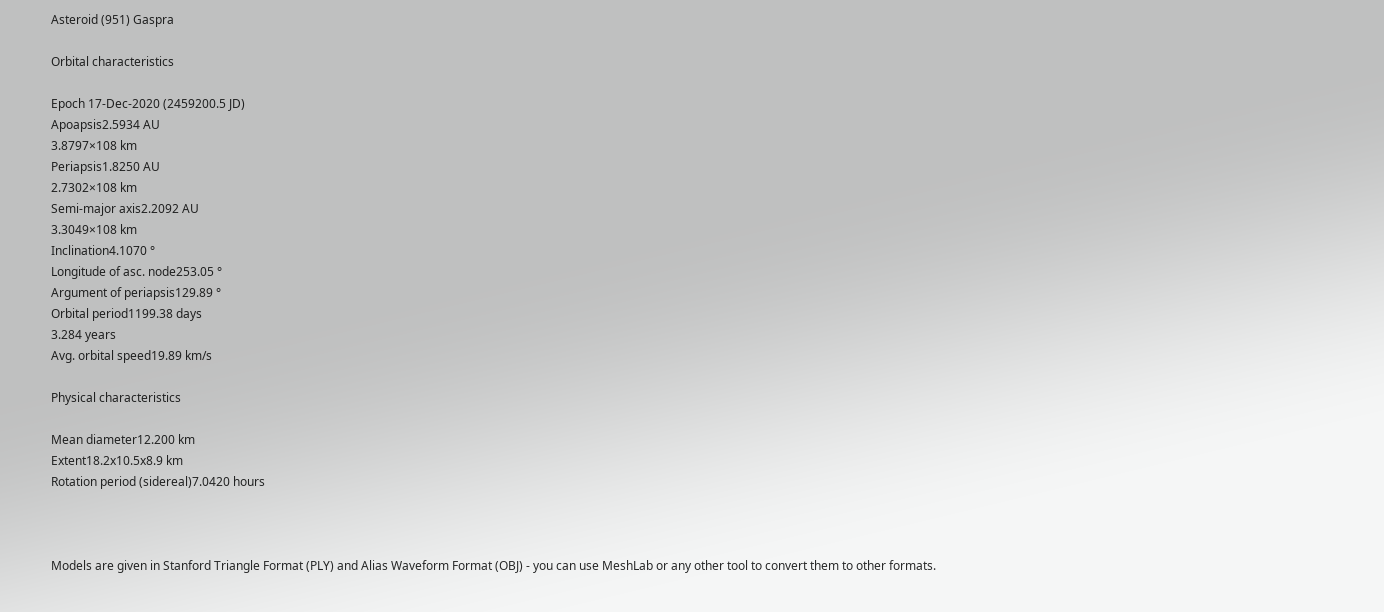Asteroid (951) Gaspra

Orbital characteristics

Epoch 17-Dec-2020 (2459200.5 JD)
Apoapsis2.5934 AU
3.8797×108 km
Periapsis1.8250 AU
2.7302×108 km
Semi-major axis2.2092 AU
3.3049×108 km
Inclination4.1070 °
Longitude of asc. node253.05 °
Argument of periapsis129.89 °
Orbital period1199.38 days
3.284 years
Avg. orbital speed19.89 km/s

Physical characteristics

Mean diameter12.200 km
Extent18.2x10.5x8.9 km
Rotation period (sidereal)7.0420 hours



Models are given in Stanford Triangle Format (PLY) and Alias Waveform Format (OBJ) - you can use MeshLab or any other tool to convert them to other formats.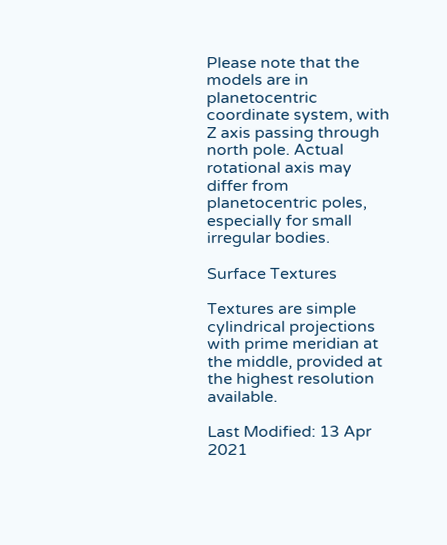Please note that the models are in planetocentric coordinate system, with Z axis passing through north pole. Actual rotational axis may differ from planetocentric poles, especially for small irregular bodies.

Surface Textures

Textures are simple cylindrical projections with prime meridian at the middle, provided at the highest resolution available.

Last Modified: 13 Apr 2021